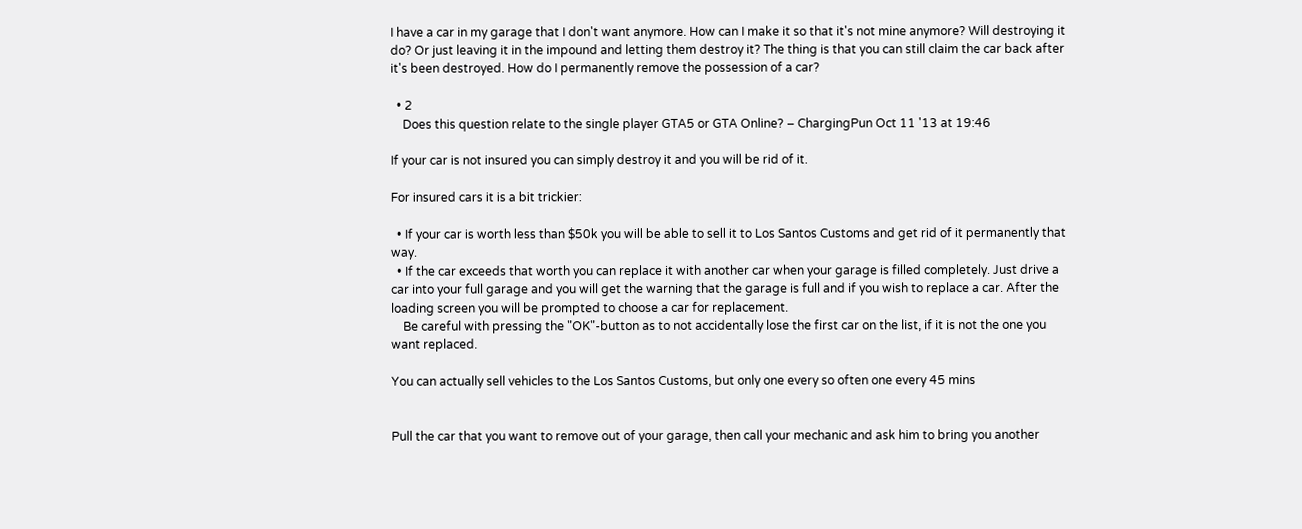I have a car in my garage that I don't want anymore. How can I make it so that it's not mine anymore? Will destroying it do? Or just leaving it in the impound and letting them destroy it? The thing is that you can still claim the car back after it's been destroyed. How do I permanently remove the possession of a car?

  • 2
    Does this question relate to the single player GTA5 or GTA Online? – ChargingPun Oct 11 '13 at 19:46

If your car is not insured you can simply destroy it and you will be rid of it.

For insured cars it is a bit trickier:

  • If your car is worth less than $50k you will be able to sell it to Los Santos Customs and get rid of it permanently that way.
  • If the car exceeds that worth you can replace it with another car when your garage is filled completely. Just drive a car into your full garage and you will get the warning that the garage is full and if you wish to replace a car. After the loading screen you will be prompted to choose a car for replacement.
    Be careful with pressing the "OK"-button as to not accidentally lose the first car on the list, if it is not the one you want replaced.

You can actually sell vehicles to the Los Santos Customs, but only one every so often one every 45 mins


Pull the car that you want to remove out of your garage, then call your mechanic and ask him to bring you another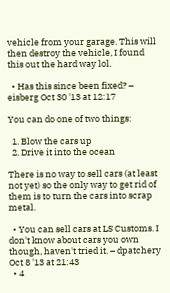vehicle from your garage. This will then destroy the vehicle, I found this out the hard way lol.

  • Has this since been fixed? – eisberg Oct 30 '13 at 12:17

You can do one of two things:

  1. Blow the cars up
  2. Drive it into the ocean

There is no way to sell cars (at least not yet) so the only way to get rid of them is to turn the cars into scrap metal.

  • You can sell cars at LS Customs. I don't know about cars you own though, haven't tried it. – dpatchery Oct 8 '13 at 21:43
  • 4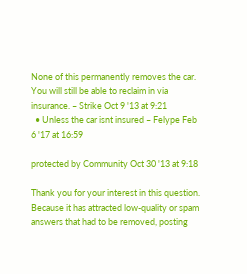None of this permanently removes the car. You will still be able to reclaim in via insurance. – Strike Oct 9 '13 at 9:21
  • Unless the car isnt insured – Felype Feb 6 '17 at 16:59

protected by Community Oct 30 '13 at 9:18

Thank you for your interest in this question. Because it has attracted low-quality or spam answers that had to be removed, posting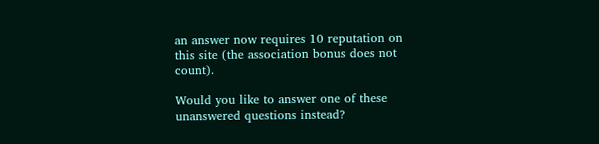an answer now requires 10 reputation on this site (the association bonus does not count).

Would you like to answer one of these unanswered questions instead?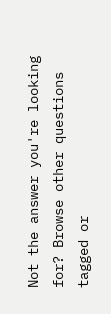Not the answer you're looking for? Browse other questions tagged or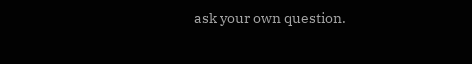ask your own question.